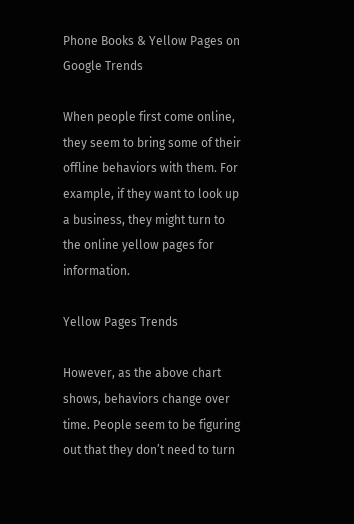Phone Books & Yellow Pages on Google Trends

When people first come online, they seem to bring some of their offline behaviors with them. For example, if they want to look up a business, they might turn to the online yellow pages for information.

Yellow Pages Trends

However, as the above chart shows, behaviors change over time. People seem to be figuring out that they don’t need to turn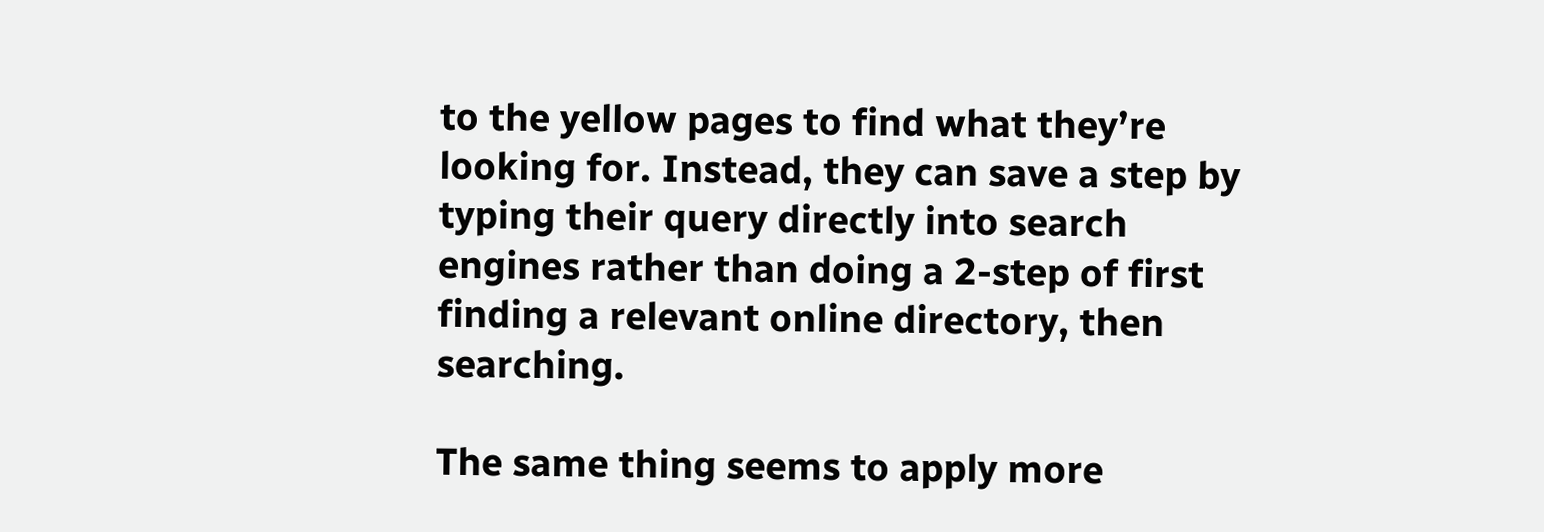to the yellow pages to find what they’re looking for. Instead, they can save a step by typing their query directly into search engines rather than doing a 2-step of first finding a relevant online directory, then searching.

The same thing seems to apply more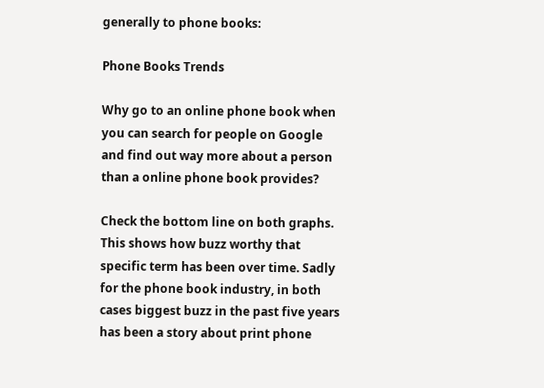generally to phone books:

Phone Books Trends

Why go to an online phone book when you can search for people on Google and find out way more about a person than a online phone book provides?

Check the bottom line on both graphs. This shows how buzz worthy that specific term has been over time. Sadly for the phone book industry, in both cases biggest buzz in the past five years has been a story about print phone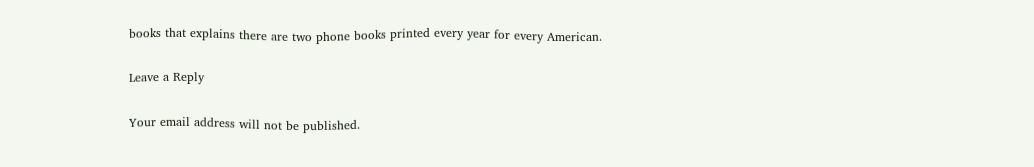books that explains there are two phone books printed every year for every American.

Leave a Reply

Your email address will not be published.